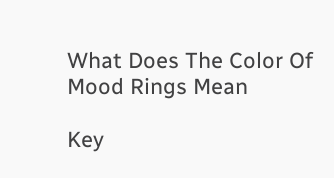What Does The Color Of Mood Rings Mean

Key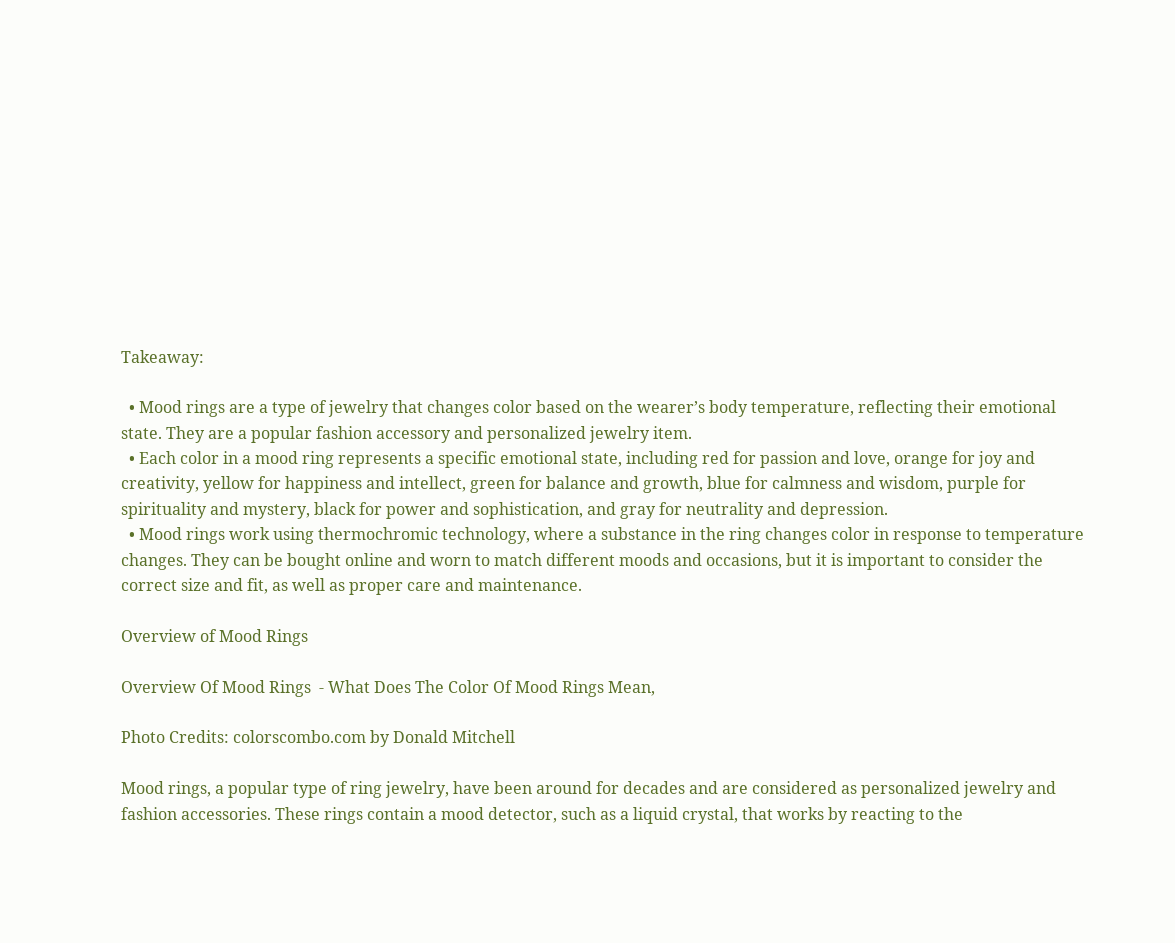Takeaway:

  • Mood rings are a type of jewelry that changes color based on the wearer’s body temperature, reflecting their emotional state. They are a popular fashion accessory and personalized jewelry item.
  • Each color in a mood ring represents a specific emotional state, including red for passion and love, orange for joy and creativity, yellow for happiness and intellect, green for balance and growth, blue for calmness and wisdom, purple for spirituality and mystery, black for power and sophistication, and gray for neutrality and depression.
  • Mood rings work using thermochromic technology, where a substance in the ring changes color in response to temperature changes. They can be bought online and worn to match different moods and occasions, but it is important to consider the correct size and fit, as well as proper care and maintenance.

Overview of Mood Rings

Overview Of Mood Rings  - What Does The Color Of Mood Rings Mean,

Photo Credits: colorscombo.com by Donald Mitchell

Mood rings, a popular type of ring jewelry, have been around for decades and are considered as personalized jewelry and fashion accessories. These rings contain a mood detector, such as a liquid crystal, that works by reacting to the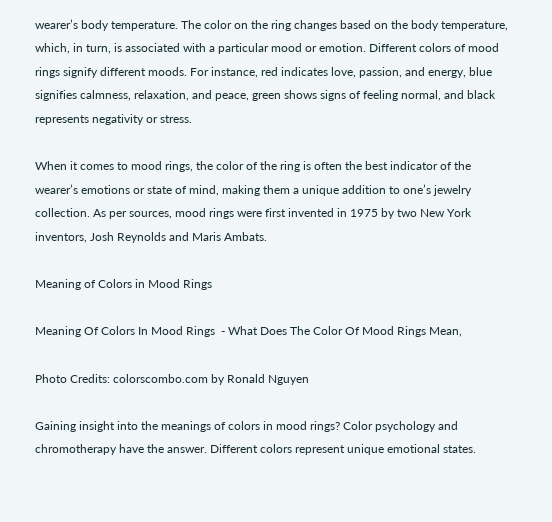wearer’s body temperature. The color on the ring changes based on the body temperature, which, in turn, is associated with a particular mood or emotion. Different colors of mood rings signify different moods. For instance, red indicates love, passion, and energy, blue signifies calmness, relaxation, and peace, green shows signs of feeling normal, and black represents negativity or stress.

When it comes to mood rings, the color of the ring is often the best indicator of the wearer’s emotions or state of mind, making them a unique addition to one’s jewelry collection. As per sources, mood rings were first invented in 1975 by two New York inventors, Josh Reynolds and Maris Ambats.

Meaning of Colors in Mood Rings

Meaning Of Colors In Mood Rings  - What Does The Color Of Mood Rings Mean,

Photo Credits: colorscombo.com by Ronald Nguyen

Gaining insight into the meanings of colors in mood rings? Color psychology and chromotherapy have the answer. Different colors represent unique emotional states.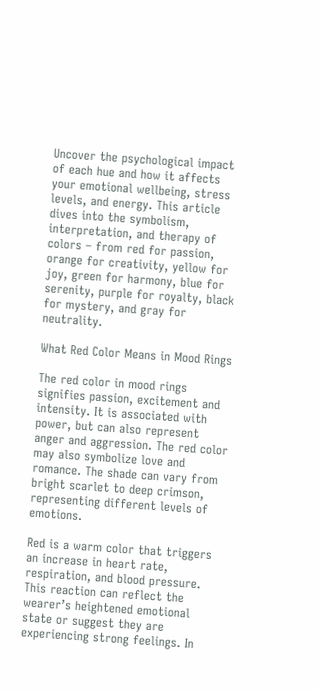Uncover the psychological impact of each hue and how it affects your emotional wellbeing, stress levels, and energy. This article dives into the symbolism, interpretation, and therapy of colors – from red for passion, orange for creativity, yellow for joy, green for harmony, blue for serenity, purple for royalty, black for mystery, and gray for neutrality.

What Red Color Means in Mood Rings

The red color in mood rings signifies passion, excitement and intensity. It is associated with power, but can also represent anger and aggression. The red color may also symbolize love and romance. The shade can vary from bright scarlet to deep crimson, representing different levels of emotions.

Red is a warm color that triggers an increase in heart rate, respiration, and blood pressure. This reaction can reflect the wearer’s heightened emotional state or suggest they are experiencing strong feelings. In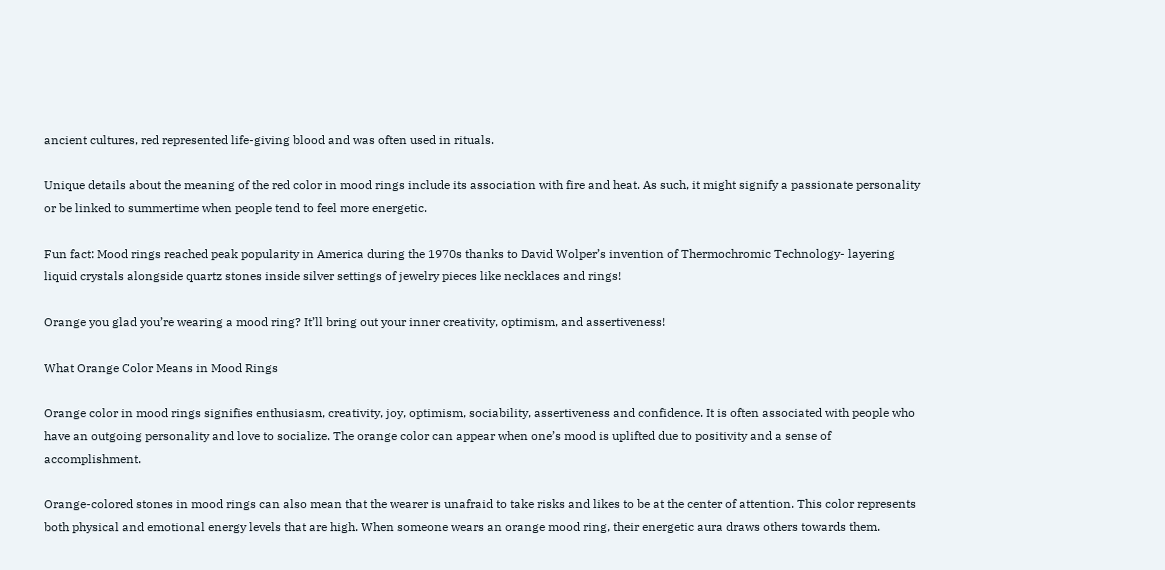ancient cultures, red represented life-giving blood and was often used in rituals.

Unique details about the meaning of the red color in mood rings include its association with fire and heat. As such, it might signify a passionate personality or be linked to summertime when people tend to feel more energetic.

Fun fact: Mood rings reached peak popularity in America during the 1970s thanks to David Wolper’s invention of Thermochromic Technology- layering liquid crystals alongside quartz stones inside silver settings of jewelry pieces like necklaces and rings!

Orange you glad you’re wearing a mood ring? It’ll bring out your inner creativity, optimism, and assertiveness!

What Orange Color Means in Mood Rings

Orange color in mood rings signifies enthusiasm, creativity, joy, optimism, sociability, assertiveness and confidence. It is often associated with people who have an outgoing personality and love to socialize. The orange color can appear when one’s mood is uplifted due to positivity and a sense of accomplishment.

Orange-colored stones in mood rings can also mean that the wearer is unafraid to take risks and likes to be at the center of attention. This color represents both physical and emotional energy levels that are high. When someone wears an orange mood ring, their energetic aura draws others towards them.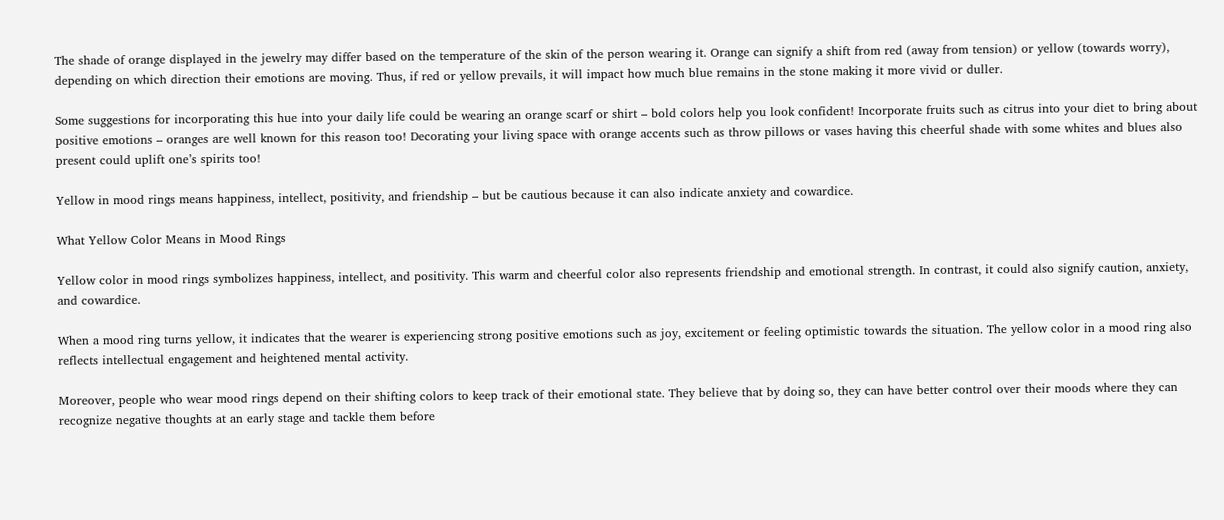The shade of orange displayed in the jewelry may differ based on the temperature of the skin of the person wearing it. Orange can signify a shift from red (away from tension) or yellow (towards worry), depending on which direction their emotions are moving. Thus, if red or yellow prevails, it will impact how much blue remains in the stone making it more vivid or duller.

Some suggestions for incorporating this hue into your daily life could be wearing an orange scarf or shirt – bold colors help you look confident! Incorporate fruits such as citrus into your diet to bring about positive emotions – oranges are well known for this reason too! Decorating your living space with orange accents such as throw pillows or vases having this cheerful shade with some whites and blues also present could uplift one’s spirits too!

Yellow in mood rings means happiness, intellect, positivity, and friendship – but be cautious because it can also indicate anxiety and cowardice.

What Yellow Color Means in Mood Rings

Yellow color in mood rings symbolizes happiness, intellect, and positivity. This warm and cheerful color also represents friendship and emotional strength. In contrast, it could also signify caution, anxiety, and cowardice.

When a mood ring turns yellow, it indicates that the wearer is experiencing strong positive emotions such as joy, excitement or feeling optimistic towards the situation. The yellow color in a mood ring also reflects intellectual engagement and heightened mental activity.

Moreover, people who wear mood rings depend on their shifting colors to keep track of their emotional state. They believe that by doing so, they can have better control over their moods where they can recognize negative thoughts at an early stage and tackle them before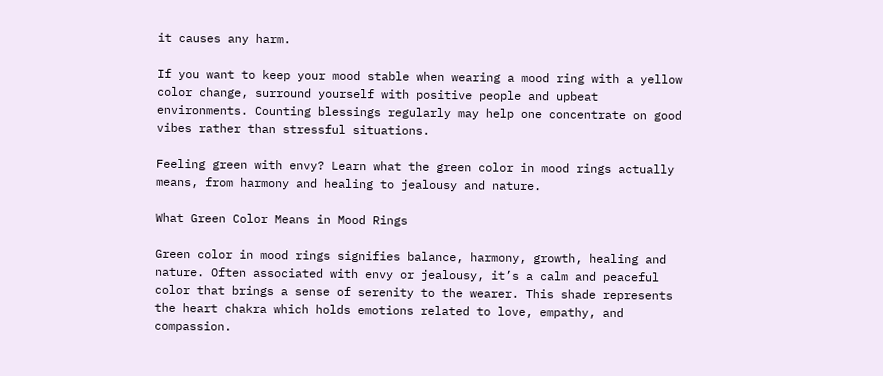it causes any harm.

If you want to keep your mood stable when wearing a mood ring with a yellow color change, surround yourself with positive people and upbeat environments. Counting blessings regularly may help one concentrate on good vibes rather than stressful situations.

Feeling green with envy? Learn what the green color in mood rings actually means, from harmony and healing to jealousy and nature.

What Green Color Means in Mood Rings

Green color in mood rings signifies balance, harmony, growth, healing and nature. Often associated with envy or jealousy, it’s a calm and peaceful color that brings a sense of serenity to the wearer. This shade represents the heart chakra which holds emotions related to love, empathy, and compassion.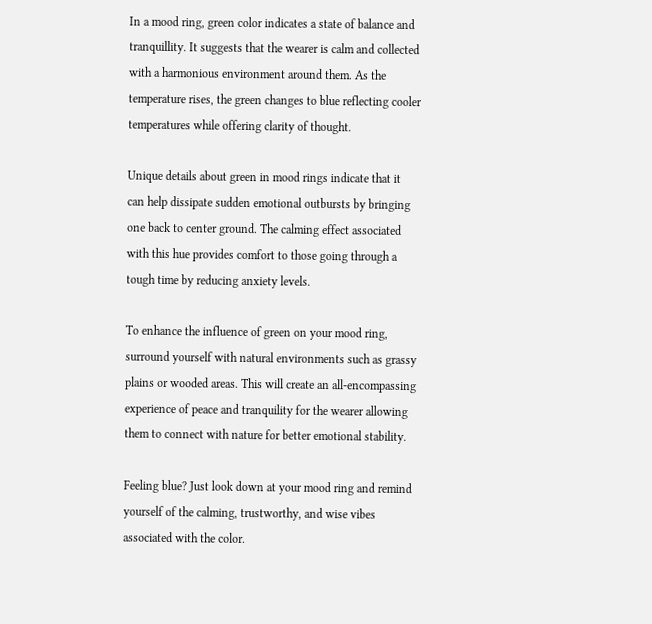In a mood ring, green color indicates a state of balance and tranquillity. It suggests that the wearer is calm and collected with a harmonious environment around them. As the temperature rises, the green changes to blue reflecting cooler temperatures while offering clarity of thought.

Unique details about green in mood rings indicate that it can help dissipate sudden emotional outbursts by bringing one back to center ground. The calming effect associated with this hue provides comfort to those going through a tough time by reducing anxiety levels.

To enhance the influence of green on your mood ring, surround yourself with natural environments such as grassy plains or wooded areas. This will create an all-encompassing experience of peace and tranquility for the wearer allowing them to connect with nature for better emotional stability.

Feeling blue? Just look down at your mood ring and remind yourself of the calming, trustworthy, and wise vibes associated with the color.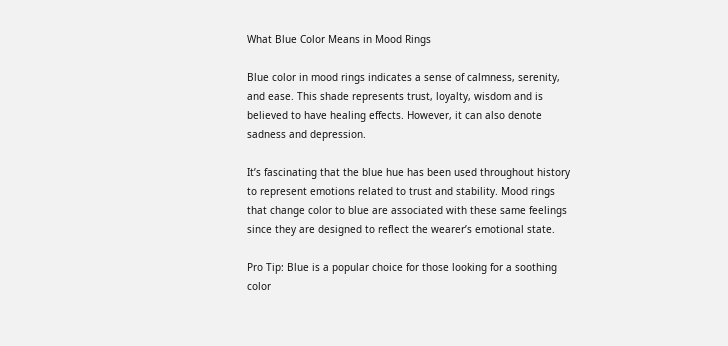What Blue Color Means in Mood Rings

Blue color in mood rings indicates a sense of calmness, serenity, and ease. This shade represents trust, loyalty, wisdom and is believed to have healing effects. However, it can also denote sadness and depression.

It’s fascinating that the blue hue has been used throughout history to represent emotions related to trust and stability. Mood rings that change color to blue are associated with these same feelings since they are designed to reflect the wearer’s emotional state.

Pro Tip: Blue is a popular choice for those looking for a soothing color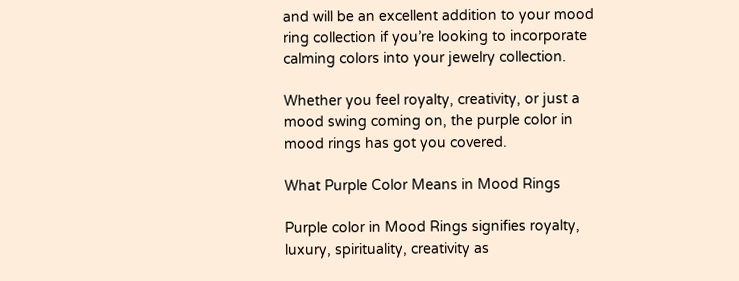and will be an excellent addition to your mood ring collection if you’re looking to incorporate calming colors into your jewelry collection.

Whether you feel royalty, creativity, or just a mood swing coming on, the purple color in mood rings has got you covered.

What Purple Color Means in Mood Rings

Purple color in Mood Rings signifies royalty, luxury, spirituality, creativity as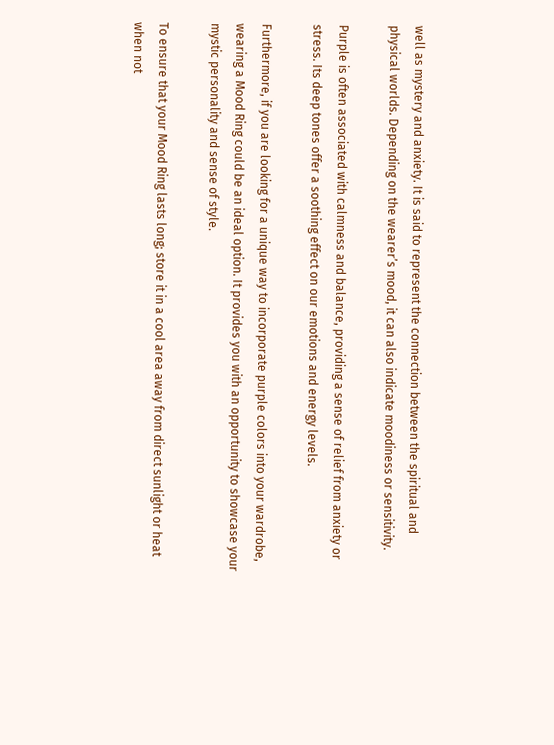well as mystery and anxiety. It is said to represent the connection between the spiritual and physical worlds. Depending on the wearer’s mood, it can also indicate moodiness or sensitivity.

Purple is often associated with calmness and balance, providing a sense of relief from anxiety or stress. Its deep tones offer a soothing effect on our emotions and energy levels.

Furthermore, if you are looking for a unique way to incorporate purple colors into your wardrobe, wearing a Mood Ring could be an ideal option. It provides you with an opportunity to showcase your mystic personality and sense of style.

To ensure that your Mood Ring lasts long; store it in a cool area away from direct sunlight or heat when not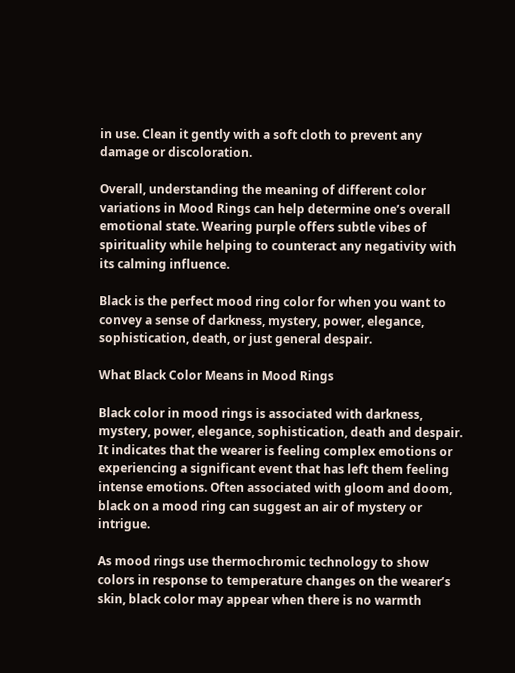in use. Clean it gently with a soft cloth to prevent any damage or discoloration.

Overall, understanding the meaning of different color variations in Mood Rings can help determine one’s overall emotional state. Wearing purple offers subtle vibes of spirituality while helping to counteract any negativity with its calming influence.

Black is the perfect mood ring color for when you want to convey a sense of darkness, mystery, power, elegance, sophistication, death, or just general despair.

What Black Color Means in Mood Rings

Black color in mood rings is associated with darkness, mystery, power, elegance, sophistication, death and despair. It indicates that the wearer is feeling complex emotions or experiencing a significant event that has left them feeling intense emotions. Often associated with gloom and doom, black on a mood ring can suggest an air of mystery or intrigue.

As mood rings use thermochromic technology to show colors in response to temperature changes on the wearer’s skin, black color may appear when there is no warmth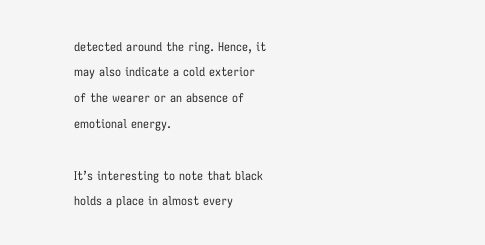detected around the ring. Hence, it may also indicate a cold exterior of the wearer or an absence of emotional energy.

It’s interesting to note that black holds a place in almost every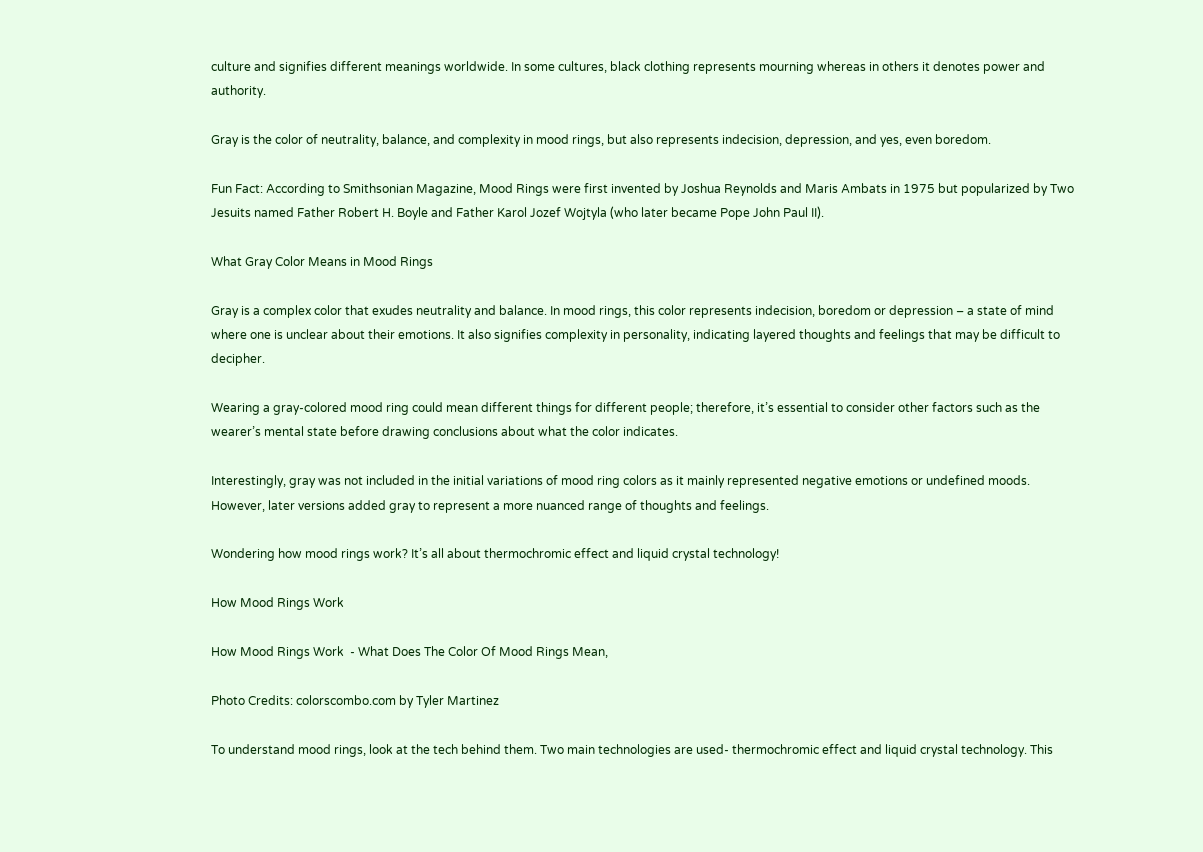culture and signifies different meanings worldwide. In some cultures, black clothing represents mourning whereas in others it denotes power and authority.

Gray is the color of neutrality, balance, and complexity in mood rings, but also represents indecision, depression, and yes, even boredom.

Fun Fact: According to Smithsonian Magazine, Mood Rings were first invented by Joshua Reynolds and Maris Ambats in 1975 but popularized by Two Jesuits named Father Robert H. Boyle and Father Karol Jozef Wojtyla (who later became Pope John Paul II).

What Gray Color Means in Mood Rings

Gray is a complex color that exudes neutrality and balance. In mood rings, this color represents indecision, boredom or depression – a state of mind where one is unclear about their emotions. It also signifies complexity in personality, indicating layered thoughts and feelings that may be difficult to decipher.

Wearing a gray-colored mood ring could mean different things for different people; therefore, it’s essential to consider other factors such as the wearer’s mental state before drawing conclusions about what the color indicates.

Interestingly, gray was not included in the initial variations of mood ring colors as it mainly represented negative emotions or undefined moods. However, later versions added gray to represent a more nuanced range of thoughts and feelings.

Wondering how mood rings work? It’s all about thermochromic effect and liquid crystal technology!

How Mood Rings Work

How Mood Rings Work  - What Does The Color Of Mood Rings Mean,

Photo Credits: colorscombo.com by Tyler Martinez

To understand mood rings, look at the tech behind them. Two main technologies are used- thermochromic effect and liquid crystal technology. This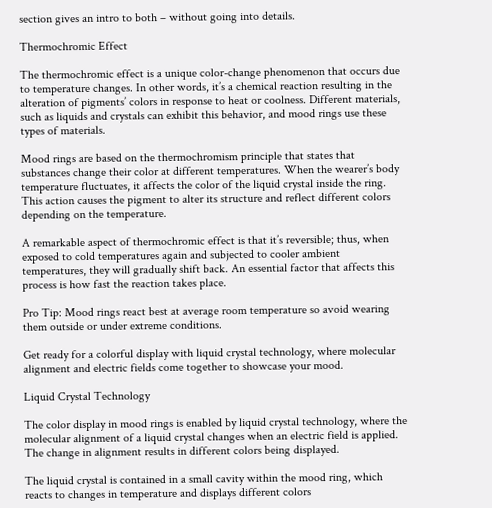section gives an intro to both – without going into details.

Thermochromic Effect

The thermochromic effect is a unique color-change phenomenon that occurs due to temperature changes. In other words, it’s a chemical reaction resulting in the alteration of pigments’ colors in response to heat or coolness. Different materials, such as liquids and crystals can exhibit this behavior, and mood rings use these types of materials.

Mood rings are based on the thermochromism principle that states that substances change their color at different temperatures. When the wearer’s body temperature fluctuates, it affects the color of the liquid crystal inside the ring. This action causes the pigment to alter its structure and reflect different colors depending on the temperature.

A remarkable aspect of thermochromic effect is that it’s reversible; thus, when exposed to cold temperatures again and subjected to cooler ambient temperatures, they will gradually shift back. An essential factor that affects this process is how fast the reaction takes place.

Pro Tip: Mood rings react best at average room temperature so avoid wearing them outside or under extreme conditions.

Get ready for a colorful display with liquid crystal technology, where molecular alignment and electric fields come together to showcase your mood.

Liquid Crystal Technology

The color display in mood rings is enabled by liquid crystal technology, where the molecular alignment of a liquid crystal changes when an electric field is applied. The change in alignment results in different colors being displayed.

The liquid crystal is contained in a small cavity within the mood ring, which reacts to changes in temperature and displays different colors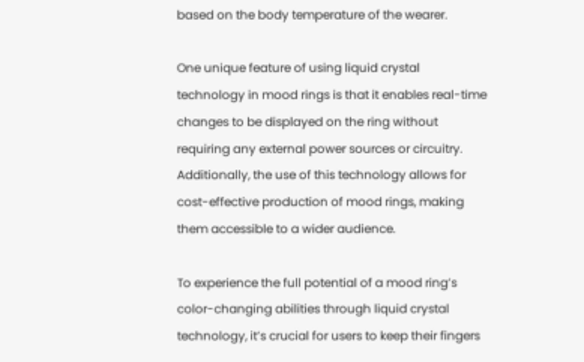based on the body temperature of the wearer.

One unique feature of using liquid crystal technology in mood rings is that it enables real-time changes to be displayed on the ring without requiring any external power sources or circuitry. Additionally, the use of this technology allows for cost-effective production of mood rings, making them accessible to a wider audience.

To experience the full potential of a mood ring’s color-changing abilities through liquid crystal technology, it’s crucial for users to keep their fingers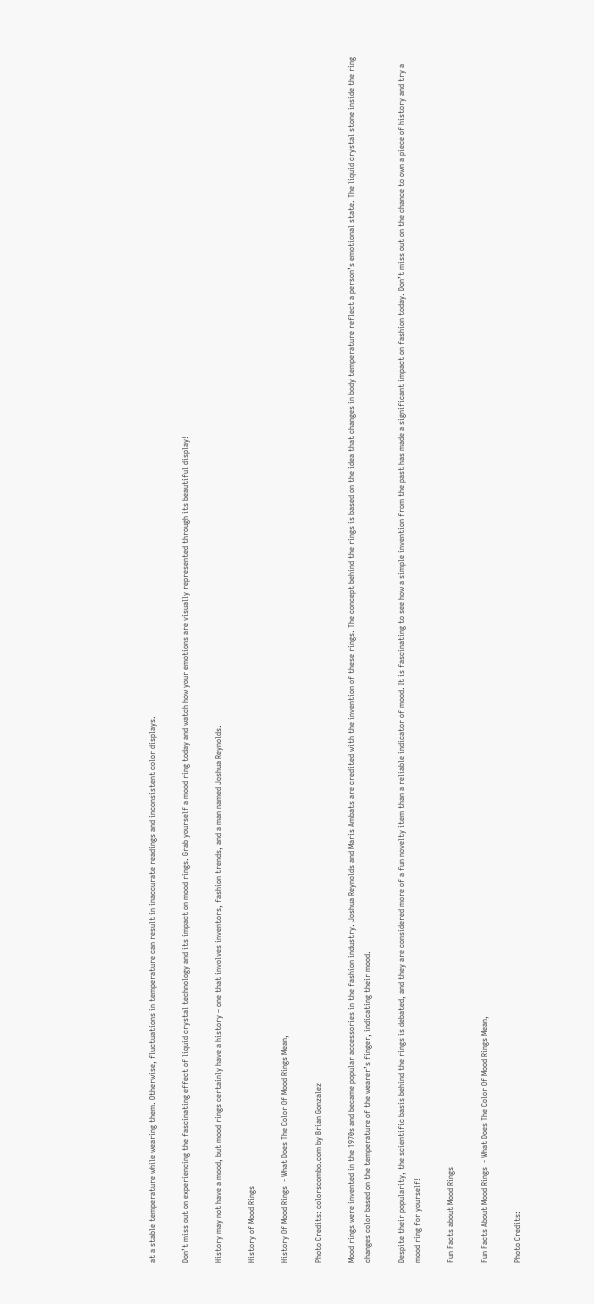at a stable temperature while wearing them. Otherwise, fluctuations in temperature can result in inaccurate readings and inconsistent color displays.

Don’t miss out on experiencing the fascinating effect of liquid crystal technology and its impact on mood rings. Grab yourself a mood ring today and watch how your emotions are visually represented through its beautiful display!

History may not have a mood, but mood rings certainly have a history – one that involves inventors, fashion trends, and a man named Joshua Reynolds.

History of Mood Rings

History Of Mood Rings  - What Does The Color Of Mood Rings Mean,

Photo Credits: colorscombo.com by Brian Gonzalez

Mood rings were invented in the 1970s and became popular accessories in the fashion industry. Joshua Reynolds and Maris Ambats are credited with the invention of these rings. The concept behind the rings is based on the idea that changes in body temperature reflect a person’s emotional state. The liquid crystal stone inside the ring changes color based on the temperature of the wearer’s finger, indicating their mood.

Despite their popularity, the scientific basis behind the rings is debated, and they are considered more of a fun novelty item than a reliable indicator of mood. It is fascinating to see how a simple invention from the past has made a significant impact on fashion today. Don’t miss out on the chance to own a piece of history and try a mood ring for yourself!

Fun Facts about Mood Rings

Fun Facts About Mood Rings  - What Does The Color Of Mood Rings Mean,

Photo Credits: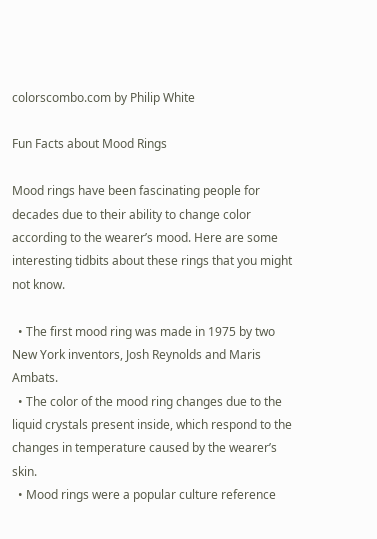colorscombo.com by Philip White

Fun Facts about Mood Rings

Mood rings have been fascinating people for decades due to their ability to change color according to the wearer’s mood. Here are some interesting tidbits about these rings that you might not know.

  • The first mood ring was made in 1975 by two New York inventors, Josh Reynolds and Maris Ambats.
  • The color of the mood ring changes due to the liquid crystals present inside, which respond to the changes in temperature caused by the wearer’s skin.
  • Mood rings were a popular culture reference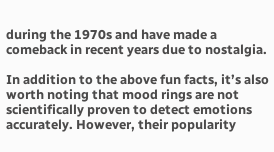during the 1970s and have made a comeback in recent years due to nostalgia.

In addition to the above fun facts, it’s also worth noting that mood rings are not scientifically proven to detect emotions accurately. However, their popularity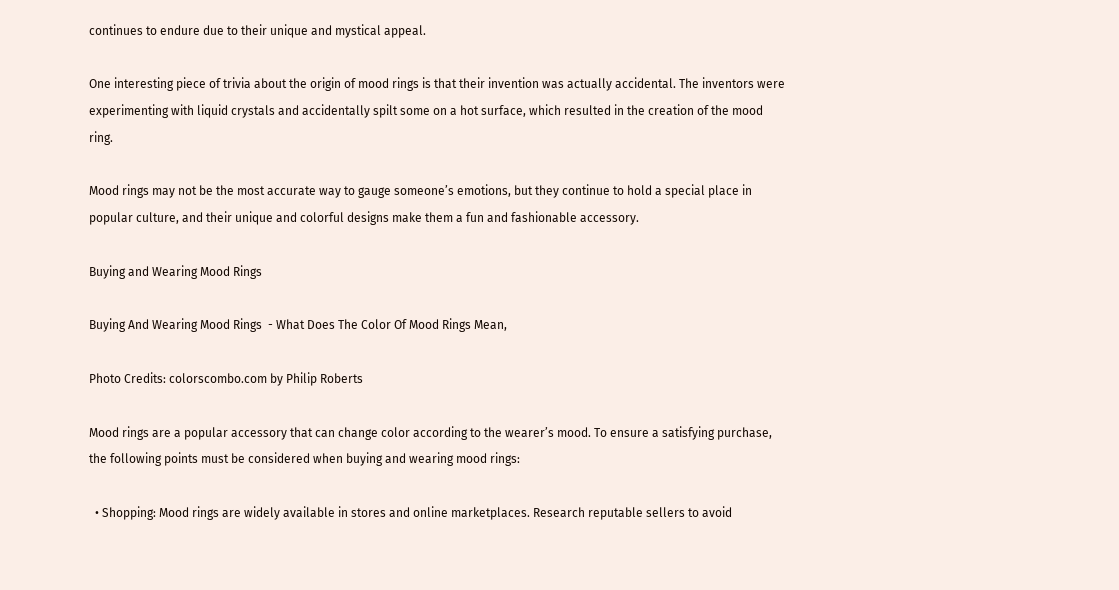continues to endure due to their unique and mystical appeal.

One interesting piece of trivia about the origin of mood rings is that their invention was actually accidental. The inventors were experimenting with liquid crystals and accidentally spilt some on a hot surface, which resulted in the creation of the mood ring.

Mood rings may not be the most accurate way to gauge someone’s emotions, but they continue to hold a special place in popular culture, and their unique and colorful designs make them a fun and fashionable accessory.

Buying and Wearing Mood Rings

Buying And Wearing Mood Rings  - What Does The Color Of Mood Rings Mean,

Photo Credits: colorscombo.com by Philip Roberts

Mood rings are a popular accessory that can change color according to the wearer’s mood. To ensure a satisfying purchase, the following points must be considered when buying and wearing mood rings:

  • Shopping: Mood rings are widely available in stores and online marketplaces. Research reputable sellers to avoid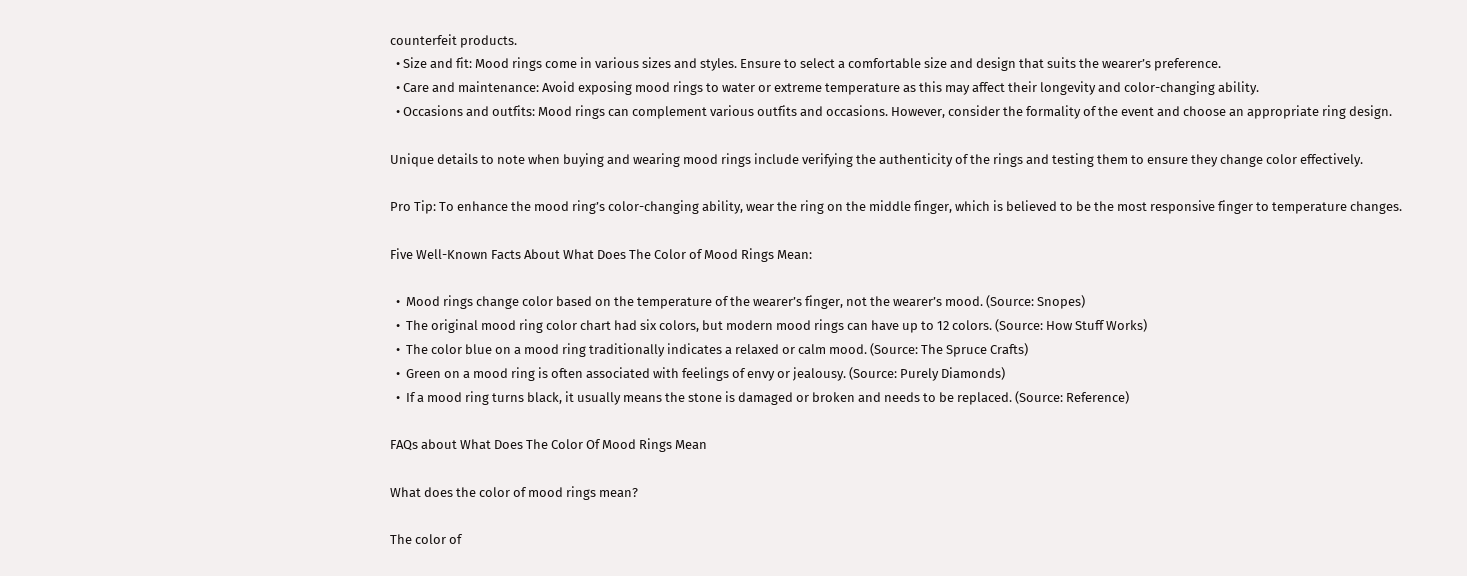counterfeit products.
  • Size and fit: Mood rings come in various sizes and styles. Ensure to select a comfortable size and design that suits the wearer’s preference.
  • Care and maintenance: Avoid exposing mood rings to water or extreme temperature as this may affect their longevity and color-changing ability.
  • Occasions and outfits: Mood rings can complement various outfits and occasions. However, consider the formality of the event and choose an appropriate ring design.

Unique details to note when buying and wearing mood rings include verifying the authenticity of the rings and testing them to ensure they change color effectively.

Pro Tip: To enhance the mood ring’s color-changing ability, wear the ring on the middle finger, which is believed to be the most responsive finger to temperature changes.

Five Well-Known Facts About What Does The Color of Mood Rings Mean:

  •  Mood rings change color based on the temperature of the wearer’s finger, not the wearer’s mood. (Source: Snopes)
  •  The original mood ring color chart had six colors, but modern mood rings can have up to 12 colors. (Source: How Stuff Works)
  •  The color blue on a mood ring traditionally indicates a relaxed or calm mood. (Source: The Spruce Crafts)
  •  Green on a mood ring is often associated with feelings of envy or jealousy. (Source: Purely Diamonds)
  •  If a mood ring turns black, it usually means the stone is damaged or broken and needs to be replaced. (Source: Reference)

FAQs about What Does The Color Of Mood Rings Mean

What does the color of mood rings mean?

The color of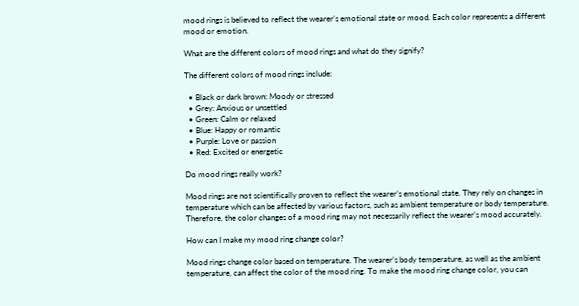mood rings is believed to reflect the wearer’s emotional state or mood. Each color represents a different mood or emotion.

What are the different colors of mood rings and what do they signify?

The different colors of mood rings include:

  • Black or dark brown: Moody or stressed
  • Grey: Anxious or unsettled
  • Green: Calm or relaxed
  • Blue: Happy or romantic
  • Purple: Love or passion
  • Red: Excited or energetic

Do mood rings really work?

Mood rings are not scientifically proven to reflect the wearer’s emotional state. They rely on changes in temperature which can be affected by various factors, such as ambient temperature or body temperature. Therefore, the color changes of a mood ring may not necessarily reflect the wearer’s mood accurately.

How can I make my mood ring change color?

Mood rings change color based on temperature. The wearer’s body temperature, as well as the ambient temperature, can affect the color of the mood ring. To make the mood ring change color, you can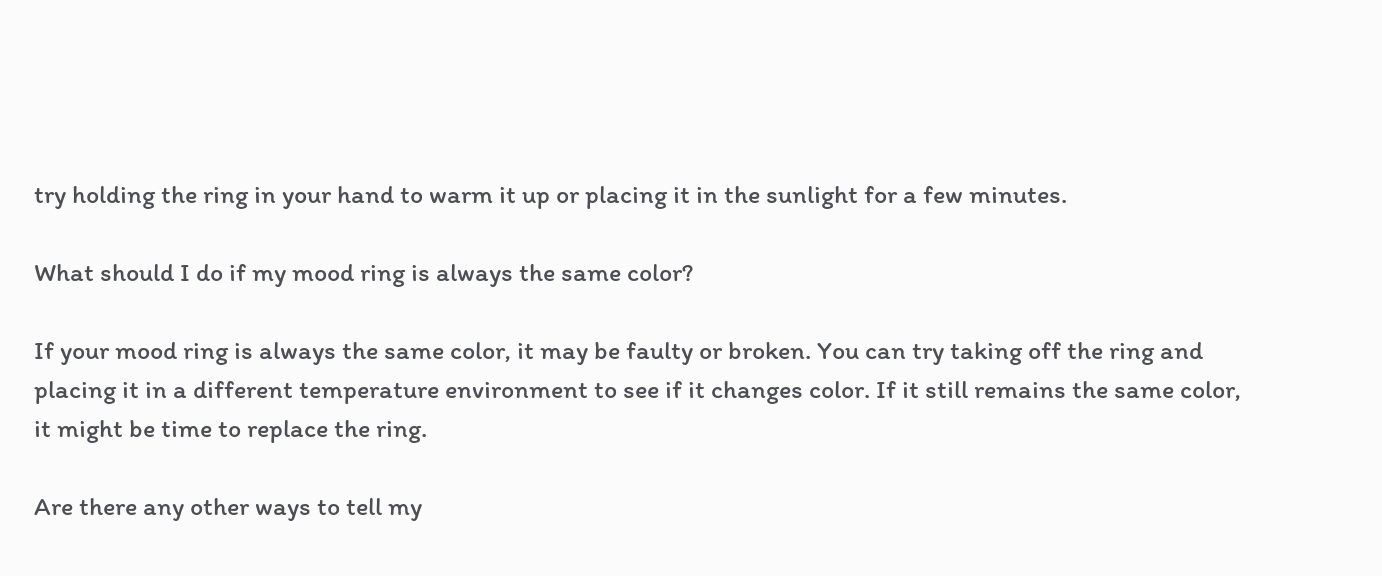try holding the ring in your hand to warm it up or placing it in the sunlight for a few minutes.

What should I do if my mood ring is always the same color?

If your mood ring is always the same color, it may be faulty or broken. You can try taking off the ring and placing it in a different temperature environment to see if it changes color. If it still remains the same color, it might be time to replace the ring.

Are there any other ways to tell my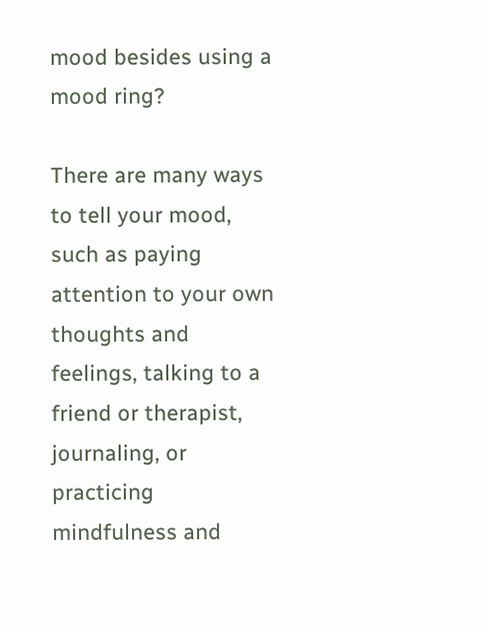mood besides using a mood ring?

There are many ways to tell your mood, such as paying attention to your own thoughts and feelings, talking to a friend or therapist, journaling, or practicing mindfulness and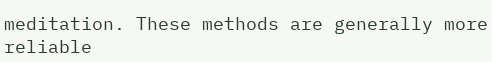meditation. These methods are generally more reliable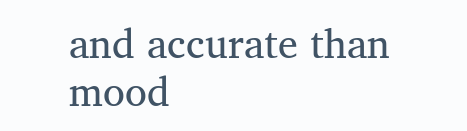and accurate than mood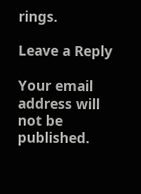rings.

Leave a Reply

Your email address will not be published.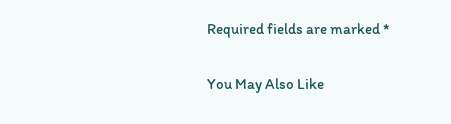Required fields are marked *

You May Also Like